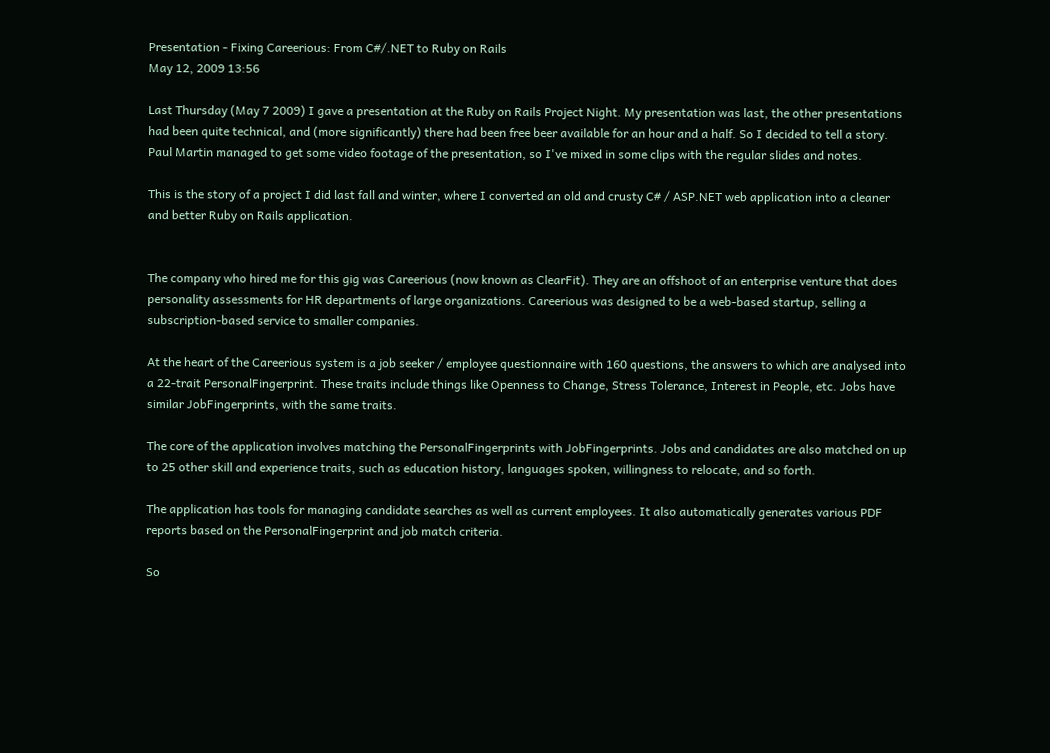Presentation - Fixing Careerious: From C#/.NET to Ruby on Rails
May 12, 2009 13:56

Last Thursday (May 7 2009) I gave a presentation at the Ruby on Rails Project Night. My presentation was last, the other presentations had been quite technical, and (more significantly) there had been free beer available for an hour and a half. So I decided to tell a story. Paul Martin managed to get some video footage of the presentation, so I've mixed in some clips with the regular slides and notes.

This is the story of a project I did last fall and winter, where I converted an old and crusty C# / ASP.NET web application into a cleaner and better Ruby on Rails application.


The company who hired me for this gig was Careerious (now known as ClearFit). They are an offshoot of an enterprise venture that does personality assessments for HR departments of large organizations. Careerious was designed to be a web-based startup, selling a subscription-based service to smaller companies.

At the heart of the Careerious system is a job seeker / employee questionnaire with 160 questions, the answers to which are analysed into a 22-trait PersonalFingerprint. These traits include things like Openness to Change, Stress Tolerance, Interest in People, etc. Jobs have similar JobFingerprints, with the same traits.

The core of the application involves matching the PersonalFingerprints with JobFingerprints. Jobs and candidates are also matched on up to 25 other skill and experience traits, such as education history, languages spoken, willingness to relocate, and so forth.

The application has tools for managing candidate searches as well as current employees. It also automatically generates various PDF reports based on the PersonalFingerprint and job match criteria.

So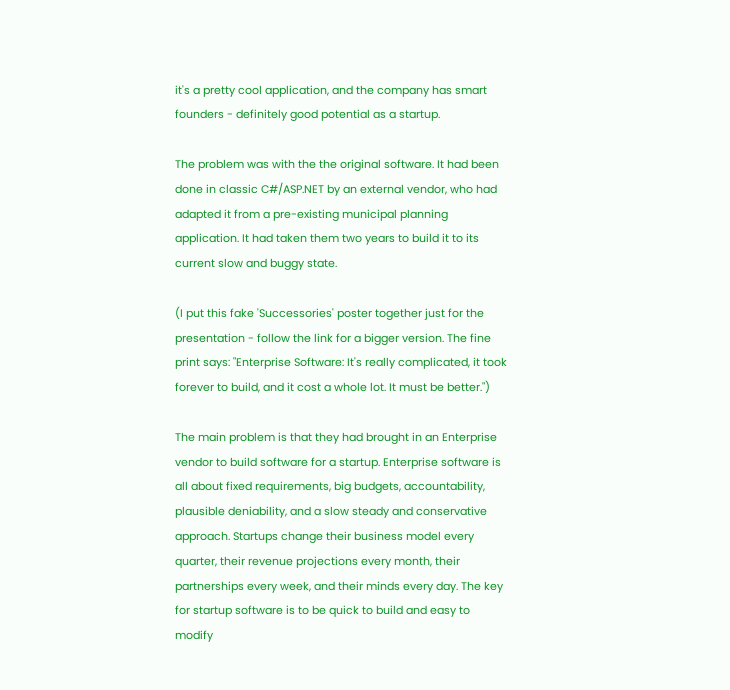it's a pretty cool application, and the company has smart founders - definitely good potential as a startup.

The problem was with the the original software. It had been done in classic C#/ASP.NET by an external vendor, who had adapted it from a pre-existing municipal planning application. It had taken them two years to build it to its current slow and buggy state.

(I put this fake 'Successories' poster together just for the presentation - follow the link for a bigger version. The fine print says: "Enterprise Software: It's really complicated, it took forever to build, and it cost a whole lot. It must be better.")

The main problem is that they had brought in an Enterprise vendor to build software for a startup. Enterprise software is all about fixed requirements, big budgets, accountability, plausible deniability, and a slow steady and conservative approach. Startups change their business model every quarter, their revenue projections every month, their partnerships every week, and their minds every day. The key for startup software is to be quick to build and easy to modify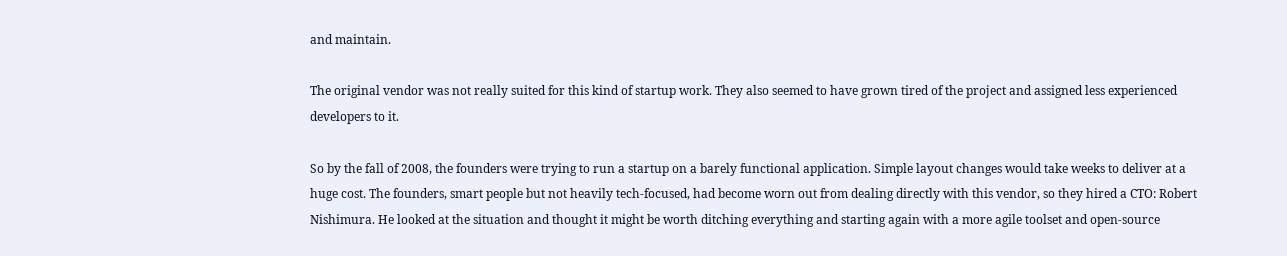and maintain.

The original vendor was not really suited for this kind of startup work. They also seemed to have grown tired of the project and assigned less experienced developers to it.

So by the fall of 2008, the founders were trying to run a startup on a barely functional application. Simple layout changes would take weeks to deliver at a huge cost. The founders, smart people but not heavily tech-focused, had become worn out from dealing directly with this vendor, so they hired a CTO: Robert Nishimura. He looked at the situation and thought it might be worth ditching everything and starting again with a more agile toolset and open-source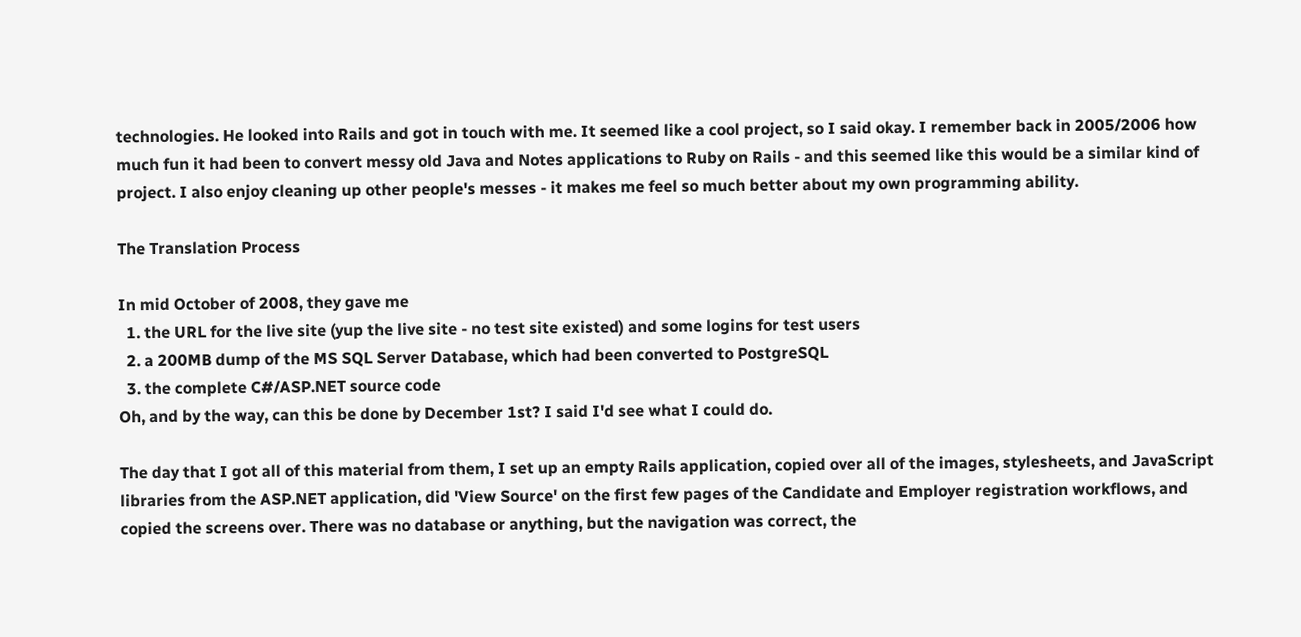technologies. He looked into Rails and got in touch with me. It seemed like a cool project, so I said okay. I remember back in 2005/2006 how much fun it had been to convert messy old Java and Notes applications to Ruby on Rails - and this seemed like this would be a similar kind of project. I also enjoy cleaning up other people's messes - it makes me feel so much better about my own programming ability.

The Translation Process

In mid October of 2008, they gave me
  1. the URL for the live site (yup the live site - no test site existed) and some logins for test users
  2. a 200MB dump of the MS SQL Server Database, which had been converted to PostgreSQL
  3. the complete C#/ASP.NET source code
Oh, and by the way, can this be done by December 1st? I said I'd see what I could do.

The day that I got all of this material from them, I set up an empty Rails application, copied over all of the images, stylesheets, and JavaScript libraries from the ASP.NET application, did 'View Source' on the first few pages of the Candidate and Employer registration workflows, and copied the screens over. There was no database or anything, but the navigation was correct, the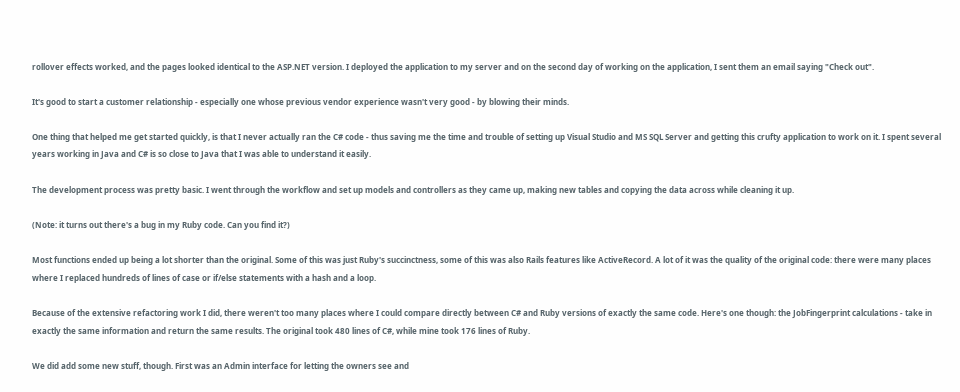rollover effects worked, and the pages looked identical to the ASP.NET version. I deployed the application to my server and on the second day of working on the application, I sent them an email saying "Check out".

It's good to start a customer relationship - especially one whose previous vendor experience wasn't very good - by blowing their minds.

One thing that helped me get started quickly, is that I never actually ran the C# code - thus saving me the time and trouble of setting up Visual Studio and MS SQL Server and getting this crufty application to work on it. I spent several years working in Java and C# is so close to Java that I was able to understand it easily.

The development process was pretty basic. I went through the workflow and set up models and controllers as they came up, making new tables and copying the data across while cleaning it up.

(Note: it turns out there's a bug in my Ruby code. Can you find it?)

Most functions ended up being a lot shorter than the original. Some of this was just Ruby's succinctness, some of this was also Rails features like ActiveRecord. A lot of it was the quality of the original code: there were many places where I replaced hundreds of lines of case or if/else statements with a hash and a loop.

Because of the extensive refactoring work I did, there weren't too many places where I could compare directly between C# and Ruby versions of exactly the same code. Here's one though: the JobFingerprint calculations - take in exactly the same information and return the same results. The original took 480 lines of C#, while mine took 176 lines of Ruby.

We did add some new stuff, though. First was an Admin interface for letting the owners see and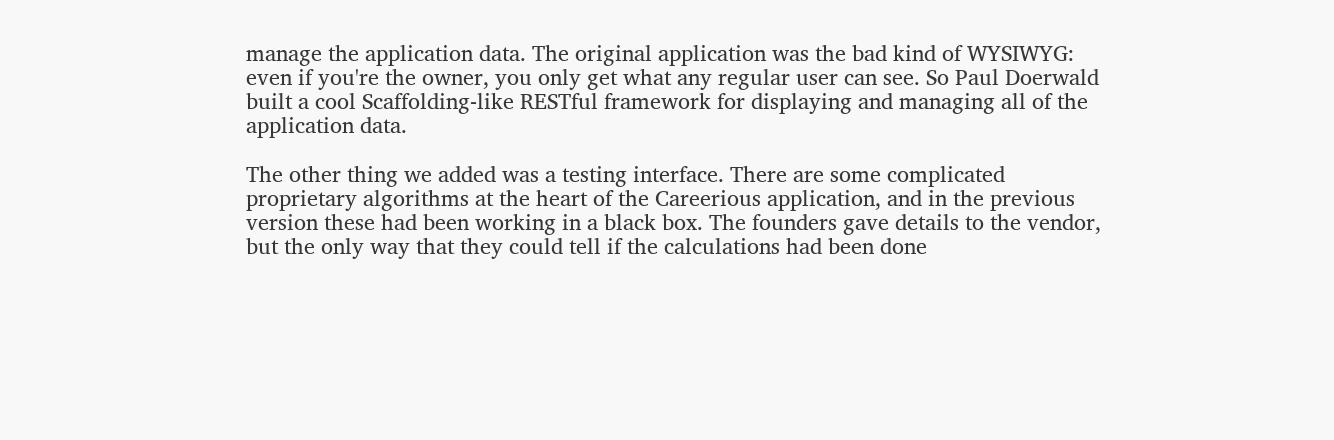manage the application data. The original application was the bad kind of WYSIWYG: even if you're the owner, you only get what any regular user can see. So Paul Doerwald built a cool Scaffolding-like RESTful framework for displaying and managing all of the application data.

The other thing we added was a testing interface. There are some complicated proprietary algorithms at the heart of the Careerious application, and in the previous version these had been working in a black box. The founders gave details to the vendor, but the only way that they could tell if the calculations had been done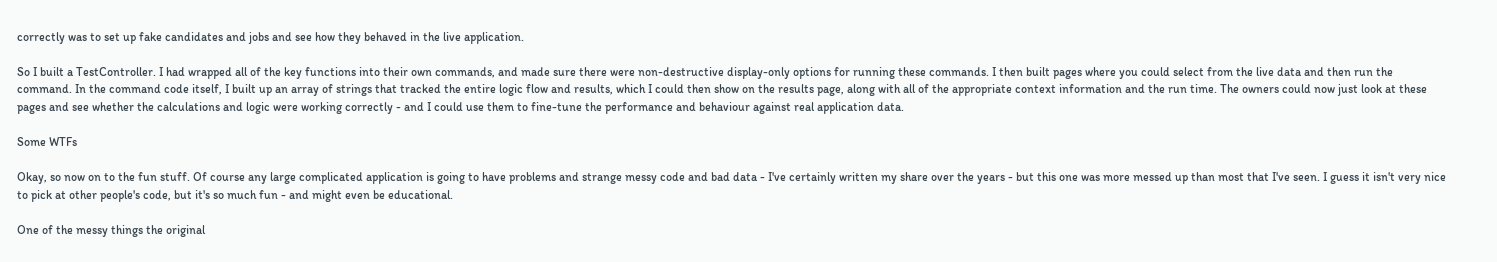correctly was to set up fake candidates and jobs and see how they behaved in the live application.

So I built a TestController. I had wrapped all of the key functions into their own commands, and made sure there were non-destructive display-only options for running these commands. I then built pages where you could select from the live data and then run the command. In the command code itself, I built up an array of strings that tracked the entire logic flow and results, which I could then show on the results page, along with all of the appropriate context information and the run time. The owners could now just look at these pages and see whether the calculations and logic were working correctly - and I could use them to fine-tune the performance and behaviour against real application data.

Some WTFs

Okay, so now on to the fun stuff. Of course any large complicated application is going to have problems and strange messy code and bad data - I've certainly written my share over the years - but this one was more messed up than most that I've seen. I guess it isn't very nice to pick at other people's code, but it's so much fun - and might even be educational.

One of the messy things the original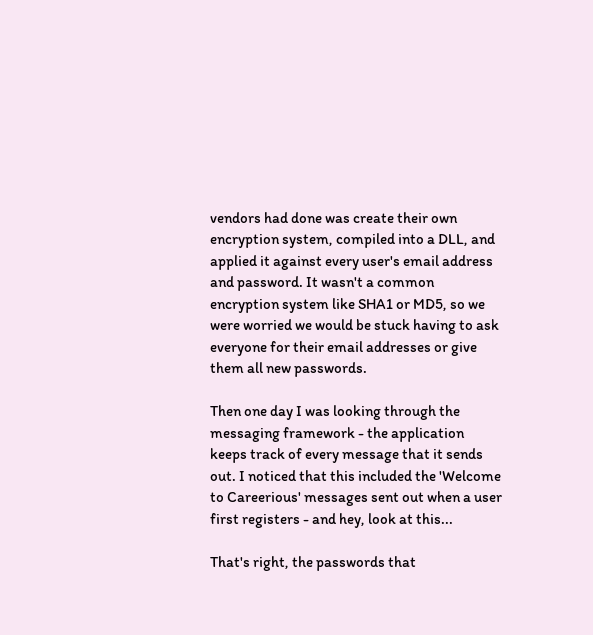vendors had done was create their own encryption system, compiled into a DLL, and applied it against every user's email address and password. It wasn't a common encryption system like SHA1 or MD5, so we were worried we would be stuck having to ask everyone for their email addresses or give them all new passwords.

Then one day I was looking through the messaging framework - the application keeps track of every message that it sends out. I noticed that this included the 'Welcome to Careerious' messages sent out when a user first registers - and hey, look at this...

That's right, the passwords that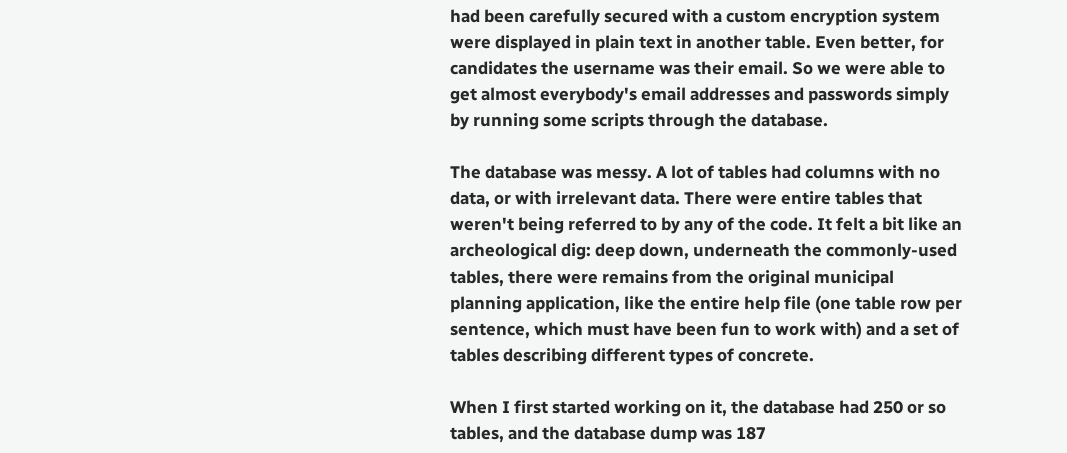had been carefully secured with a custom encryption system were displayed in plain text in another table. Even better, for candidates the username was their email. So we were able to get almost everybody's email addresses and passwords simply by running some scripts through the database.

The database was messy. A lot of tables had columns with no data, or with irrelevant data. There were entire tables that weren't being referred to by any of the code. It felt a bit like an archeological dig: deep down, underneath the commonly-used tables, there were remains from the original municipal planning application, like the entire help file (one table row per sentence, which must have been fun to work with) and a set of tables describing different types of concrete.

When I first started working on it, the database had 250 or so tables, and the database dump was 187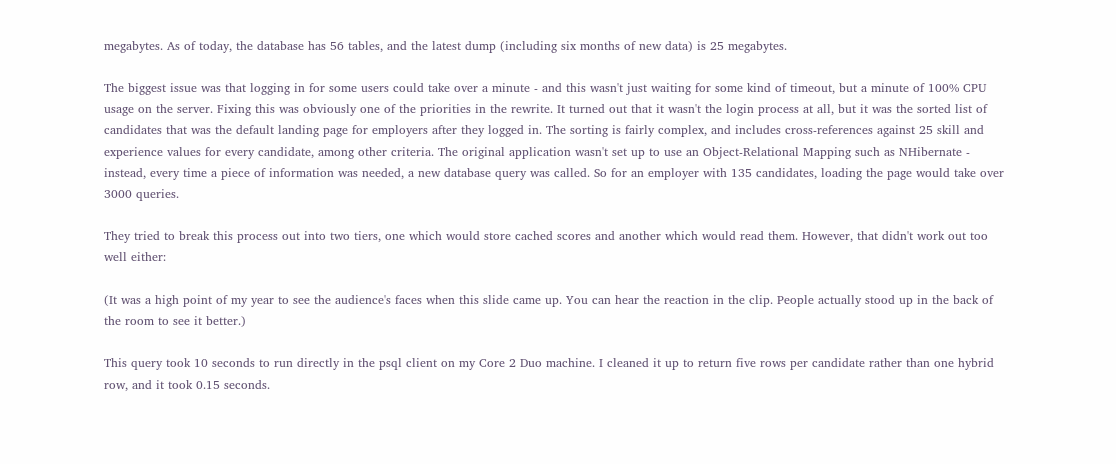megabytes. As of today, the database has 56 tables, and the latest dump (including six months of new data) is 25 megabytes.

The biggest issue was that logging in for some users could take over a minute - and this wasn't just waiting for some kind of timeout, but a minute of 100% CPU usage on the server. Fixing this was obviously one of the priorities in the rewrite. It turned out that it wasn't the login process at all, but it was the sorted list of candidates that was the default landing page for employers after they logged in. The sorting is fairly complex, and includes cross-references against 25 skill and experience values for every candidate, among other criteria. The original application wasn't set up to use an Object-Relational Mapping such as NHibernate - instead, every time a piece of information was needed, a new database query was called. So for an employer with 135 candidates, loading the page would take over 3000 queries.

They tried to break this process out into two tiers, one which would store cached scores and another which would read them. However, that didn't work out too well either:

(It was a high point of my year to see the audience's faces when this slide came up. You can hear the reaction in the clip. People actually stood up in the back of the room to see it better.)

This query took 10 seconds to run directly in the psql client on my Core 2 Duo machine. I cleaned it up to return five rows per candidate rather than one hybrid row, and it took 0.15 seconds.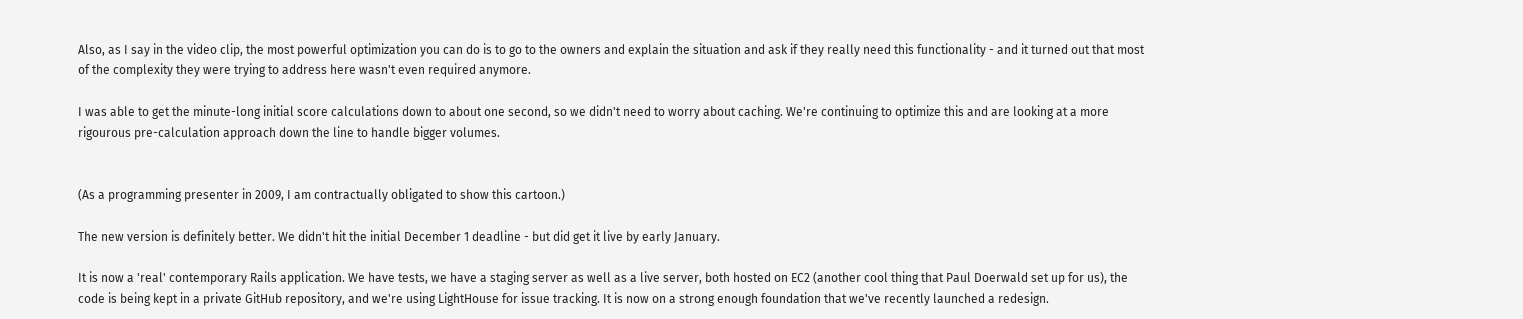Also, as I say in the video clip, the most powerful optimization you can do is to go to the owners and explain the situation and ask if they really need this functionality - and it turned out that most of the complexity they were trying to address here wasn't even required anymore.

I was able to get the minute-long initial score calculations down to about one second, so we didn't need to worry about caching. We're continuing to optimize this and are looking at a more rigourous pre-calculation approach down the line to handle bigger volumes.


(As a programming presenter in 2009, I am contractually obligated to show this cartoon.)

The new version is definitely better. We didn't hit the initial December 1 deadline - but did get it live by early January.

It is now a 'real' contemporary Rails application. We have tests, we have a staging server as well as a live server, both hosted on EC2 (another cool thing that Paul Doerwald set up for us), the code is being kept in a private GitHub repository, and we're using LightHouse for issue tracking. It is now on a strong enough foundation that we've recently launched a redesign.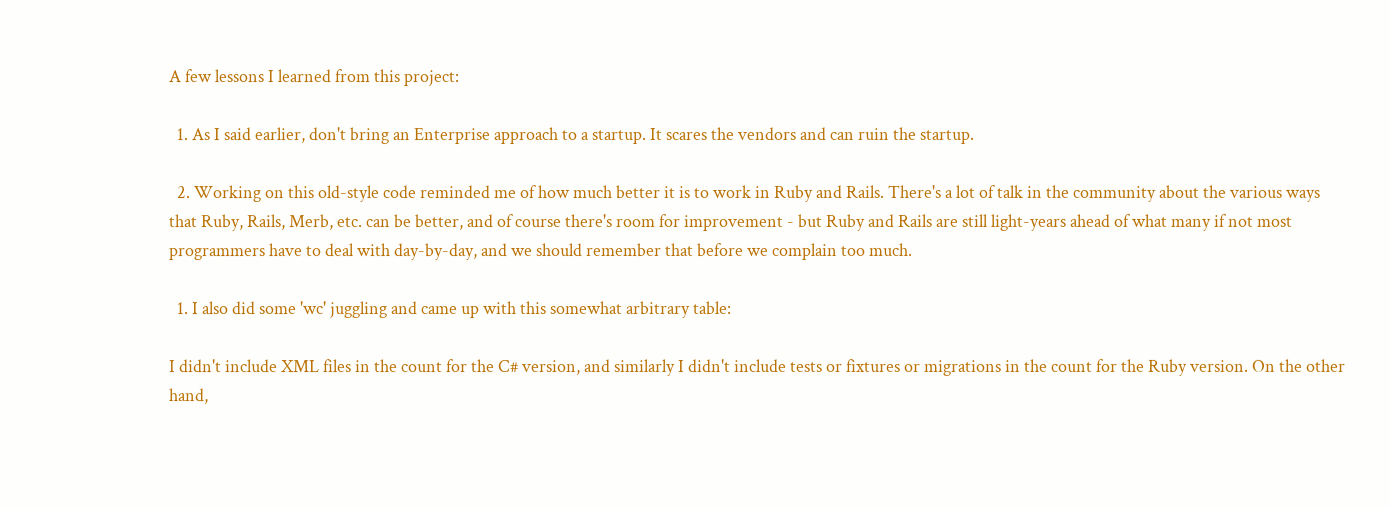A few lessons I learned from this project:

  1. As I said earlier, don't bring an Enterprise approach to a startup. It scares the vendors and can ruin the startup.

  2. Working on this old-style code reminded me of how much better it is to work in Ruby and Rails. There's a lot of talk in the community about the various ways that Ruby, Rails, Merb, etc. can be better, and of course there's room for improvement - but Ruby and Rails are still light-years ahead of what many if not most programmers have to deal with day-by-day, and we should remember that before we complain too much.

  1. I also did some 'wc' juggling and came up with this somewhat arbitrary table:

I didn't include XML files in the count for the C# version, and similarly I didn't include tests or fixtures or migrations in the count for the Ruby version. On the other hand,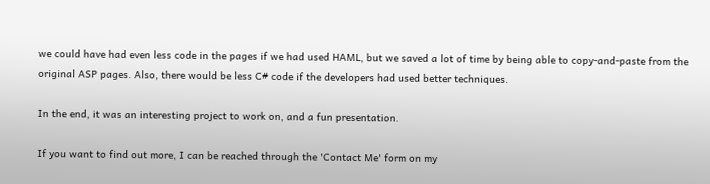we could have had even less code in the pages if we had used HAML, but we saved a lot of time by being able to copy-and-paste from the original ASP pages. Also, there would be less C# code if the developers had used better techniques.

In the end, it was an interesting project to work on, and a fun presentation.

If you want to find out more, I can be reached through the 'Contact Me' form on my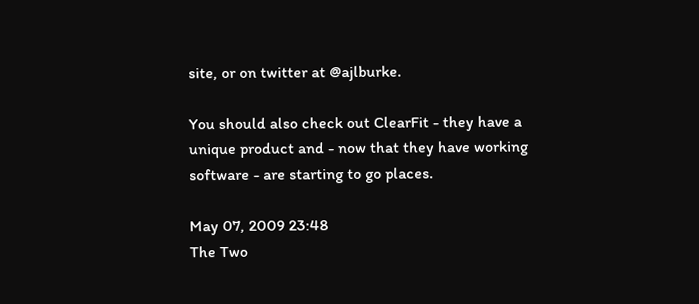site, or on twitter at @ajlburke.

You should also check out ClearFit - they have a unique product and - now that they have working software - are starting to go places.

May 07, 2009 23:48
The Two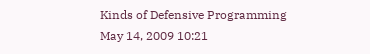Kinds of Defensive Programming
May 14, 2009 10:21